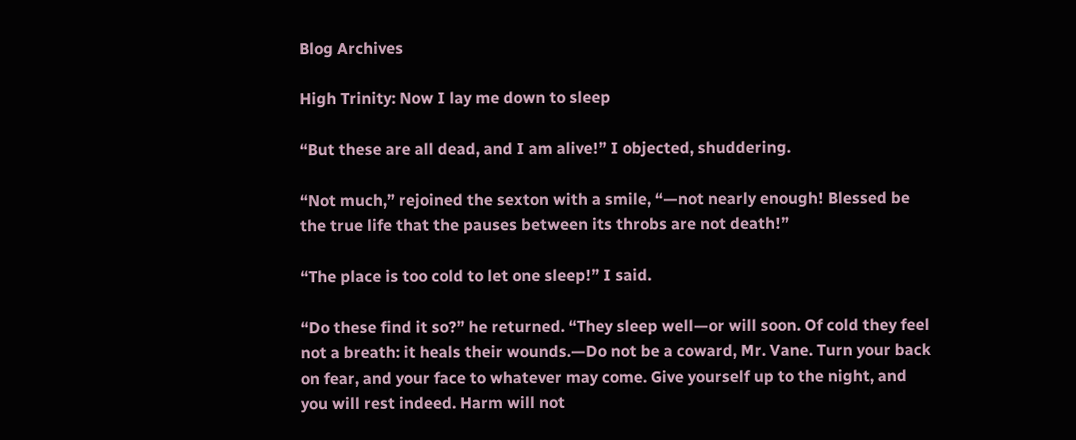Blog Archives

High Trinity: Now I lay me down to sleep

“But these are all dead, and I am alive!” I objected, shuddering.

“Not much,” rejoined the sexton with a smile, “—not nearly enough! Blessed be the true life that the pauses between its throbs are not death!”

“The place is too cold to let one sleep!” I said.

“Do these find it so?” he returned. “They sleep well—or will soon. Of cold they feel not a breath: it heals their wounds.—Do not be a coward, Mr. Vane. Turn your back on fear, and your face to whatever may come. Give yourself up to the night, and you will rest indeed. Harm will not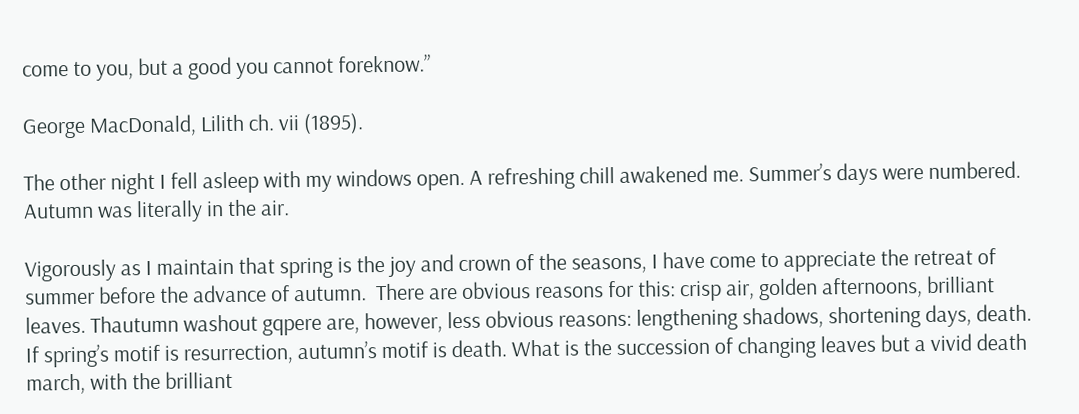come to you, but a good you cannot foreknow.”

George MacDonald, Lilith ch. vii (1895).

The other night I fell asleep with my windows open. A refreshing chill awakened me. Summer’s days were numbered. Autumn was literally in the air.

Vigorously as I maintain that spring is the joy and crown of the seasons, I have come to appreciate the retreat of summer before the advance of autumn.  There are obvious reasons for this: crisp air, golden afternoons, brilliant leaves. Thautumn washout gqpere are, however, less obvious reasons: lengthening shadows, shortening days, death. If spring’s motif is resurrection, autumn’s motif is death. What is the succession of changing leaves but a vivid death march, with the brilliant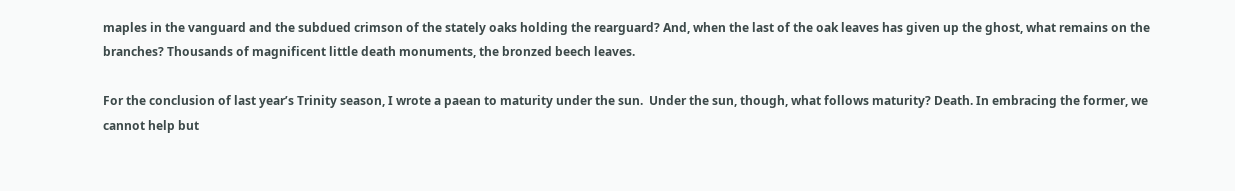maples in the vanguard and the subdued crimson of the stately oaks holding the rearguard? And, when the last of the oak leaves has given up the ghost, what remains on the branches? Thousands of magnificent little death monuments, the bronzed beech leaves.

For the conclusion of last year’s Trinity season, I wrote a paean to maturity under the sun.  Under the sun, though, what follows maturity? Death. In embracing the former, we cannot help but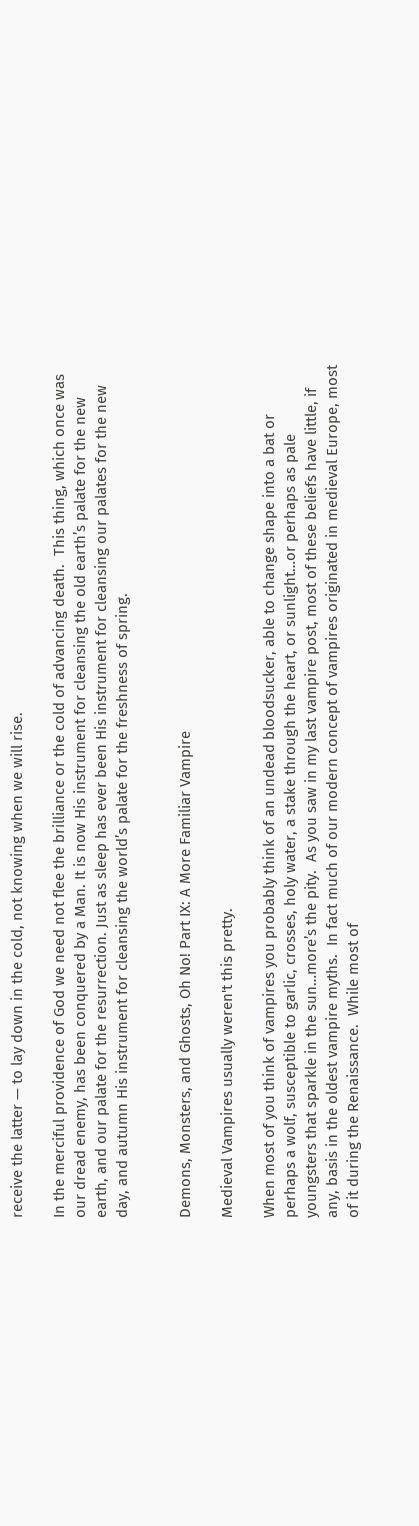receive the latter — to lay down in the cold, not knowing when we will rise.

In the merciful providence of God we need not flee the brilliance or the cold of advancing death.  This thing, which once was our dread enemy, has been conquered by a Man. It is now His instrument for cleansing the old earth’s palate for the new earth, and our palate for the resurrection. Just as sleep has ever been His instrument for cleansing our palates for the new day, and autumn His instrument for cleansing the world’s palate for the freshness of spring.


Demons, Monsters, and Ghosts, Oh No! Part IX: A More Familiar Vampire

Medieval Vampires usually weren't this pretty.

When most of you think of vampires you probably think of an undead bloodsucker, able to change shape into a bat or perhaps a wolf, susceptible to garlic, crosses, holy water, a stake through the heart, or sunlight…or perhaps as pale youngsters that sparkle in the sun…more’s the pity.  As you saw in my last vampire post, most of these beliefs have little, if any, basis in the oldest vampire myths.  In fact much of our modern concept of vampires originated in medieval Europe, most of it during the Renaissance.  While most of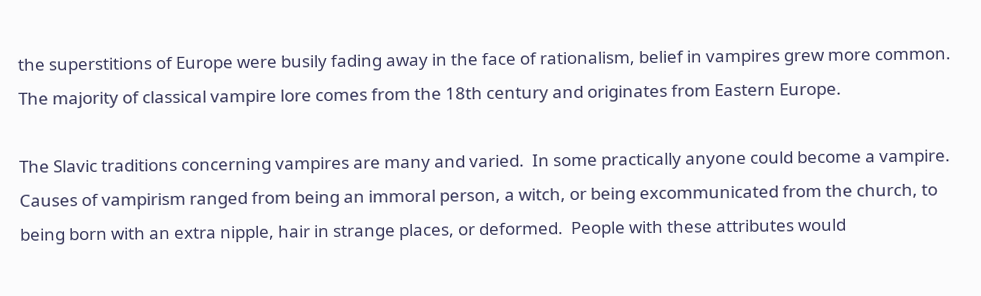the superstitions of Europe were busily fading away in the face of rationalism, belief in vampires grew more common.  The majority of classical vampire lore comes from the 18th century and originates from Eastern Europe.

The Slavic traditions concerning vampires are many and varied.  In some practically anyone could become a vampire.  Causes of vampirism ranged from being an immoral person, a witch, or being excommunicated from the church, to being born with an extra nipple, hair in strange places, or deformed.  People with these attributes would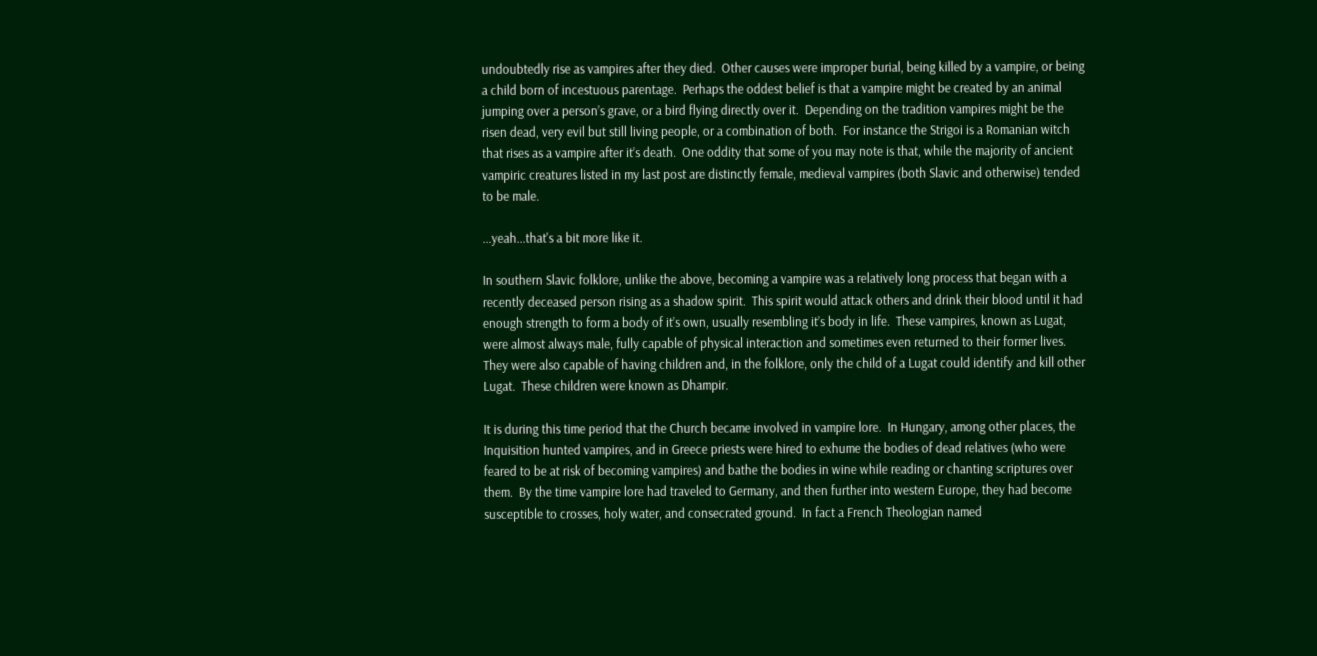undoubtedly rise as vampires after they died.  Other causes were improper burial, being killed by a vampire, or being a child born of incestuous parentage.  Perhaps the oddest belief is that a vampire might be created by an animal jumping over a person’s grave, or a bird flying directly over it.  Depending on the tradition vampires might be the risen dead, very evil but still living people, or a combination of both.  For instance the Strigoi is a Romanian witch that rises as a vampire after it’s death.  One oddity that some of you may note is that, while the majority of ancient vampiric creatures listed in my last post are distinctly female, medieval vampires (both Slavic and otherwise) tended to be male.

...yeah...that's a bit more like it.

In southern Slavic folklore, unlike the above, becoming a vampire was a relatively long process that began with a recently deceased person rising as a shadow spirit.  This spirit would attack others and drink their blood until it had enough strength to form a body of it’s own, usually resembling it’s body in life.  These vampires, known as Lugat, were almost always male, fully capable of physical interaction and sometimes even returned to their former lives.  They were also capable of having children and, in the folklore, only the child of a Lugat could identify and kill other Lugat.  These children were known as Dhampir.

It is during this time period that the Church became involved in vampire lore.  In Hungary, among other places, the Inquisition hunted vampires, and in Greece priests were hired to exhume the bodies of dead relatives (who were feared to be at risk of becoming vampires) and bathe the bodies in wine while reading or chanting scriptures over them.  By the time vampire lore had traveled to Germany, and then further into western Europe, they had become susceptible to crosses, holy water, and consecrated ground.  In fact a French Theologian named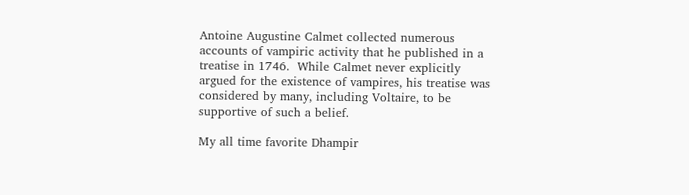Antoine Augustine Calmet collected numerous accounts of vampiric activity that he published in a treatise in 1746.  While Calmet never explicitly argued for the existence of vampires, his treatise was considered by many, including Voltaire, to be supportive of such a belief.

My all time favorite Dhampir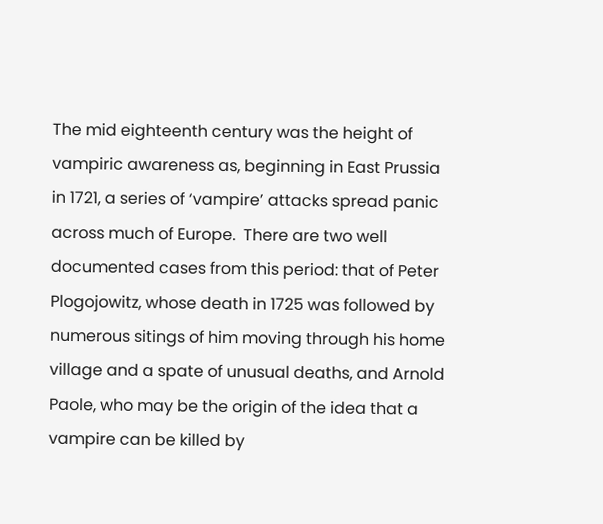The mid eighteenth century was the height of vampiric awareness as, beginning in East Prussia in 1721, a series of ‘vampire’ attacks spread panic across much of Europe.  There are two well documented cases from this period: that of Peter Plogojowitz, whose death in 1725 was followed by numerous sitings of him moving through his home village and a spate of unusual deaths, and Arnold Paole, who may be the origin of the idea that a vampire can be killed by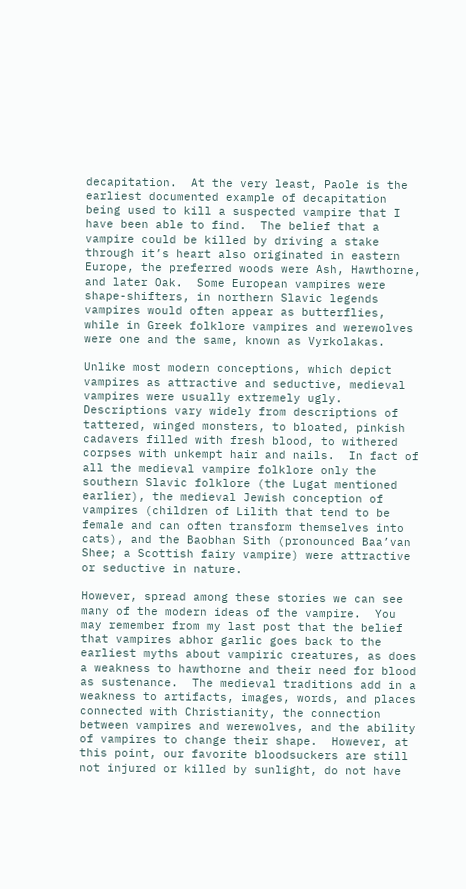decapitation.  At the very least, Paole is the earliest documented example of decapitation being used to kill a suspected vampire that I have been able to find.  The belief that a vampire could be killed by driving a stake through it’s heart also originated in eastern Europe, the preferred woods were Ash, Hawthorne, and later Oak.  Some European vampires were shape-shifters, in northern Slavic legends vampires would often appear as butterflies, while in Greek folklore vampires and werewolves were one and the same, known as Vyrkolakas.

Unlike most modern conceptions, which depict vampires as attractive and seductive, medieval vampires were usually extremely ugly.  Descriptions vary widely from descriptions of tattered, winged monsters, to bloated, pinkish cadavers filled with fresh blood, to withered corpses with unkempt hair and nails.  In fact of all the medieval vampire folklore only the southern Slavic folklore (the Lugat mentioned earlier), the medieval Jewish conception of vampires (children of Lilith that tend to be female and can often transform themselves into cats), and the Baobhan Sith (pronounced Baa’van Shee; a Scottish fairy vampire) were attractive or seductive in nature.

However, spread among these stories we can see many of the modern ideas of the vampire.  You may remember from my last post that the belief that vampires abhor garlic goes back to the earliest myths about vampiric creatures, as does a weakness to hawthorne and their need for blood as sustenance.  The medieval traditions add in a weakness to artifacts, images, words, and places connected with Christianity, the connection between vampires and werewolves, and the ability of vampires to change their shape.  However, at this point, our favorite bloodsuckers are still not injured or killed by sunlight, do not have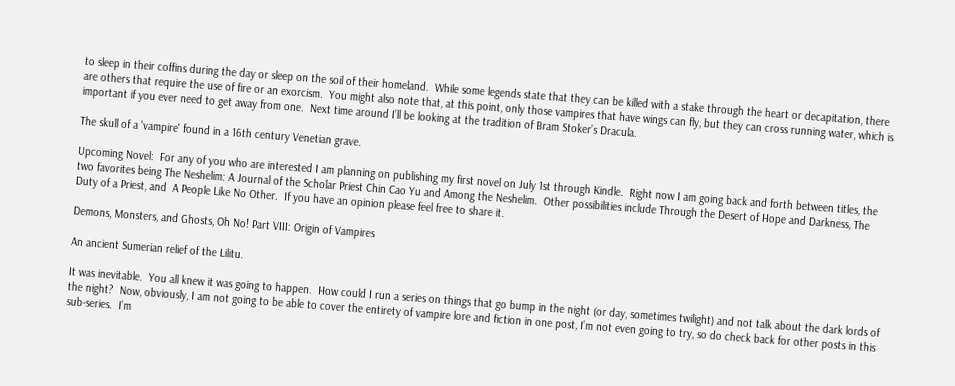to sleep in their coffins during the day or sleep on the soil of their homeland.  While some legends state that they can be killed with a stake through the heart or decapitation, there are others that require the use of fire or an exorcism.  You might also note that, at this point, only those vampires that have wings can fly, but they can cross running water, which is important if you ever need to get away from one.  Next time around I’ll be looking at the tradition of Bram Stoker’s Dracula.

The skull of a 'vampire' found in a 16th century Venetian grave.

Upcoming Novel:  For any of you who are interested I am planning on publishing my first novel on July 1st through Kindle.  Right now I am going back and forth between titles, the two favorites being The Neshelim: A Journal of the Scholar Priest Chin Cao Yu and Among the Neshelim.  Other possibilities include Through the Desert of Hope and Darkness, The Duty of a Priest, and  A People Like No Other.  If you have an opinion please feel free to share it.

Demons, Monsters, and Ghosts, Oh No! Part VIII: Origin of Vampires

An ancient Sumerian relief of the Lilitu.

It was inevitable.  You all knew it was going to happen.  How could I run a series on things that go bump in the night (or day, sometimes twilight) and not talk about the dark lords of the night?  Now, obviously, I am not going to be able to cover the entirety of vampire lore and fiction in one post, I’m not even going to try, so do check back for other posts in this sub-series.  I’m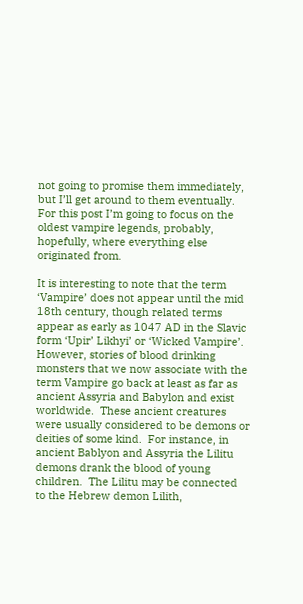not going to promise them immediately, but I’ll get around to them eventually.  For this post I’m going to focus on the oldest vampire legends, probably, hopefully, where everything else originated from.

It is interesting to note that the term ‘Vampire’ does not appear until the mid 18th century, though related terms appear as early as 1047 AD in the Slavic form ‘Upir’ Likhyi’ or ‘Wicked Vampire’.  However, stories of blood drinking monsters that we now associate with the term Vampire go back at least as far as ancient Assyria and Babylon and exist worldwide.  These ancient creatures were usually considered to be demons or deities of some kind.  For instance, in ancient Bablyon and Assyria the Lilitu demons drank the blood of young children.  The Lilitu may be connected to the Hebrew demon Lilith,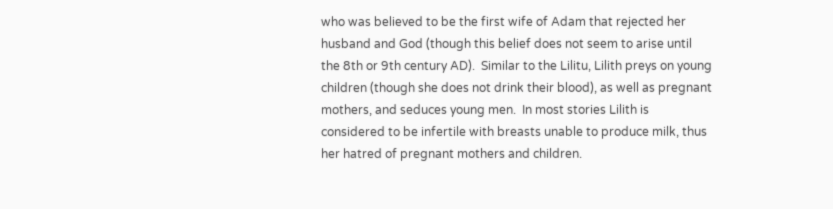who was believed to be the first wife of Adam that rejected her husband and God (though this belief does not seem to arise until the 8th or 9th century AD).  Similar to the Lilitu, Lilith preys on young children (though she does not drink their blood), as well as pregnant mothers, and seduces young men.  In most stories Lilith is considered to be infertile with breasts unable to produce milk, thus her hatred of pregnant mothers and children.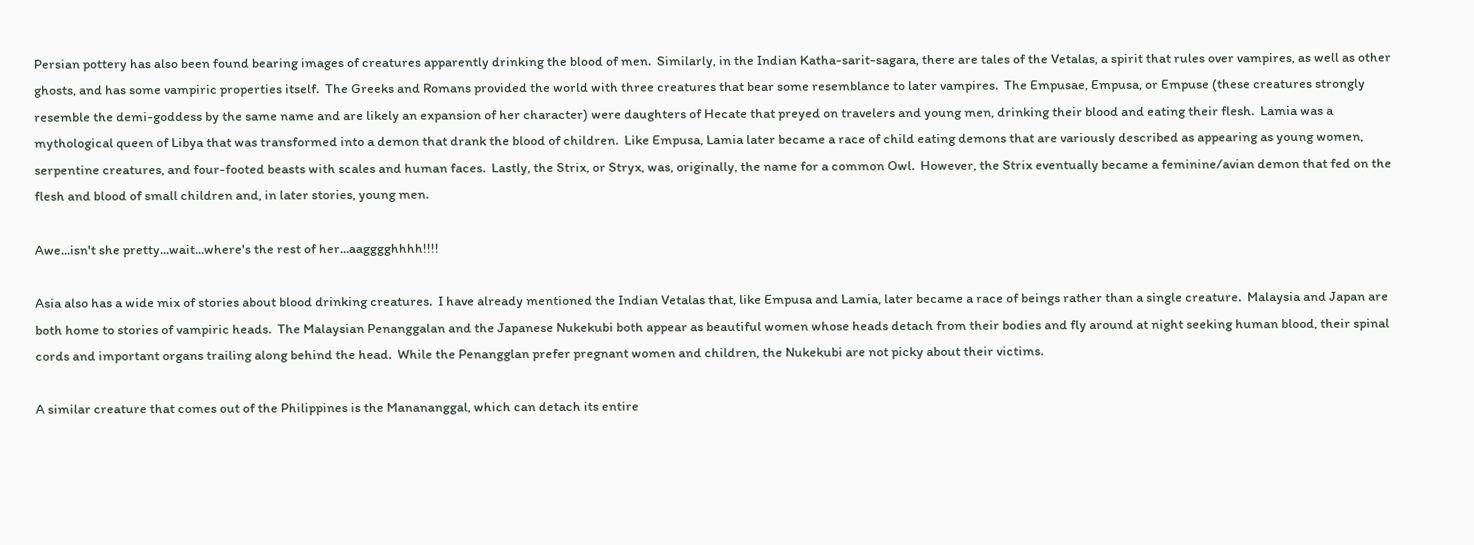Persian pottery has also been found bearing images of creatures apparently drinking the blood of men.  Similarly, in the Indian Katha-sarit-sagara, there are tales of the Vetalas, a spirit that rules over vampires, as well as other ghosts, and has some vampiric properties itself.  The Greeks and Romans provided the world with three creatures that bear some resemblance to later vampires.  The Empusae, Empusa, or Empuse (these creatures strongly resemble the demi-goddess by the same name and are likely an expansion of her character) were daughters of Hecate that preyed on travelers and young men, drinking their blood and eating their flesh.  Lamia was a mythological queen of Libya that was transformed into a demon that drank the blood of children.  Like Empusa, Lamia later became a race of child eating demons that are variously described as appearing as young women, serpentine creatures, and four-footed beasts with scales and human faces.  Lastly, the Strix, or Stryx, was, originally, the name for a common Owl.  However, the Strix eventually became a feminine/avian demon that fed on the flesh and blood of small children and, in later stories, young men.

Awe...isn't she pretty...wait...where's the rest of her...aagggghhhh!!!!

Asia also has a wide mix of stories about blood drinking creatures.  I have already mentioned the Indian Vetalas that, like Empusa and Lamia, later became a race of beings rather than a single creature.  Malaysia and Japan are both home to stories of vampiric heads.  The Malaysian Penanggalan and the Japanese Nukekubi both appear as beautiful women whose heads detach from their bodies and fly around at night seeking human blood, their spinal cords and important organs trailing along behind the head.  While the Penangglan prefer pregnant women and children, the Nukekubi are not picky about their victims.

A similar creature that comes out of the Philippines is the Manananggal, which can detach its entire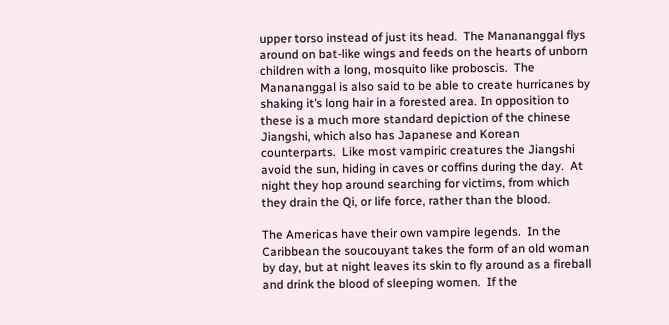upper torso instead of just its head.  The Manananggal flys around on bat-like wings and feeds on the hearts of unborn children with a long, mosquito like proboscis.  The Manananggal is also said to be able to create hurricanes by shaking it’s long hair in a forested area. In opposition to these is a much more standard depiction of the chinese Jiangshi, which also has Japanese and Korean counterparts.  Like most vampiric creatures the Jiangshi avoid the sun, hiding in caves or coffins during the day.  At night they hop around searching for victims, from which they drain the Qi, or life force, rather than the blood.

The Americas have their own vampire legends.  In the Caribbean the soucouyant takes the form of an old woman by day, but at night leaves its skin to fly around as a fireball and drink the blood of sleeping women.  If the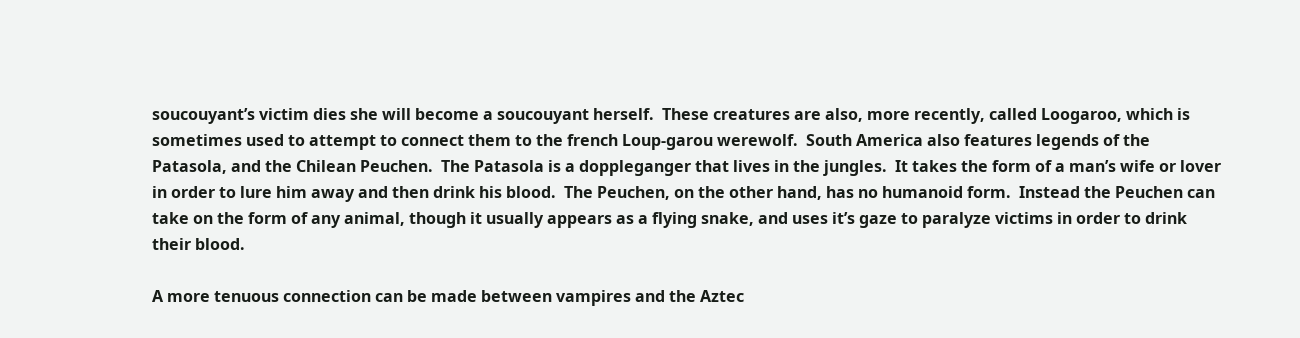soucouyant’s victim dies she will become a soucouyant herself.  These creatures are also, more recently, called Loogaroo, which is sometimes used to attempt to connect them to the french Loup-garou werewolf.  South America also features legends of the Patasola, and the Chilean Peuchen.  The Patasola is a doppleganger that lives in the jungles.  It takes the form of a man’s wife or lover in order to lure him away and then drink his blood.  The Peuchen, on the other hand, has no humanoid form.  Instead the Peuchen can take on the form of any animal, though it usually appears as a flying snake, and uses it’s gaze to paralyze victims in order to drink their blood.

A more tenuous connection can be made between vampires and the Aztec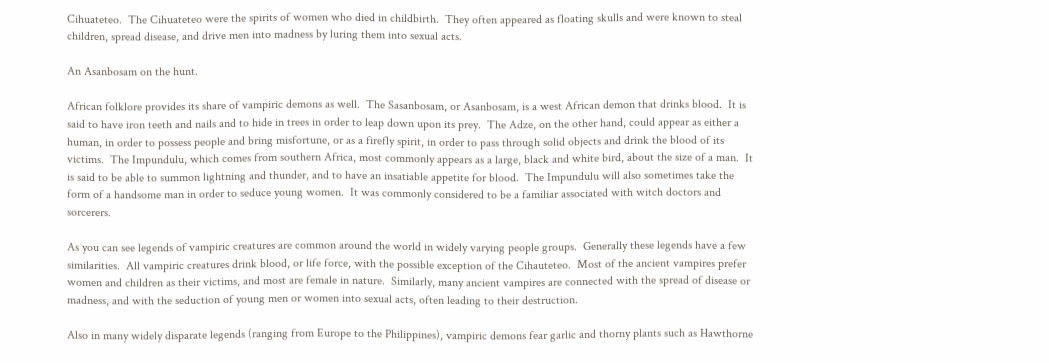Cihuateteo.  The Cihuateteo were the spirits of women who died in childbirth.  They often appeared as floating skulls and were known to steal children, spread disease, and drive men into madness by luring them into sexual acts.

An Asanbosam on the hunt.

African folklore provides its share of vampiric demons as well.  The Sasanbosam, or Asanbosam, is a west African demon that drinks blood.  It is said to have iron teeth and nails and to hide in trees in order to leap down upon its prey.  The Adze, on the other hand, could appear as either a human, in order to possess people and bring misfortune, or as a firefly spirit, in order to pass through solid objects and drink the blood of its victims.  The Impundulu, which comes from southern Africa, most commonly appears as a large, black and white bird, about the size of a man.  It is said to be able to summon lightning and thunder, and to have an insatiable appetite for blood.  The Impundulu will also sometimes take the form of a handsome man in order to seduce young women.  It was commonly considered to be a familiar associated with witch doctors and sorcerers.

As you can see legends of vampiric creatures are common around the world in widely varying people groups.  Generally these legends have a few similarities.  All vampiric creatures drink blood, or life force, with the possible exception of the Cihauteteo.  Most of the ancient vampires prefer women and children as their victims, and most are female in nature.  Similarly, many ancient vampires are connected with the spread of disease or madness, and with the seduction of young men or women into sexual acts, often leading to their destruction.

Also in many widely disparate legends (ranging from Europe to the Philippines), vampiric demons fear garlic and thorny plants such as Hawthorne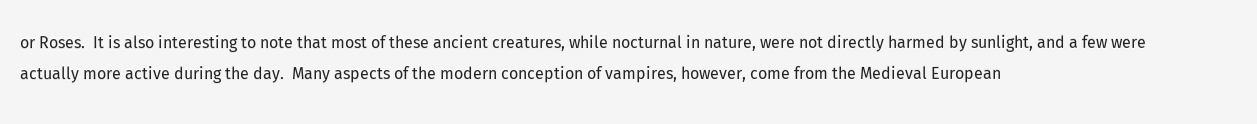or Roses.  It is also interesting to note that most of these ancient creatures, while nocturnal in nature, were not directly harmed by sunlight, and a few were actually more active during the day.  Many aspects of the modern conception of vampires, however, come from the Medieval European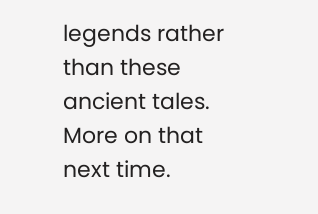legends rather than these ancient tales.  More on that next time.